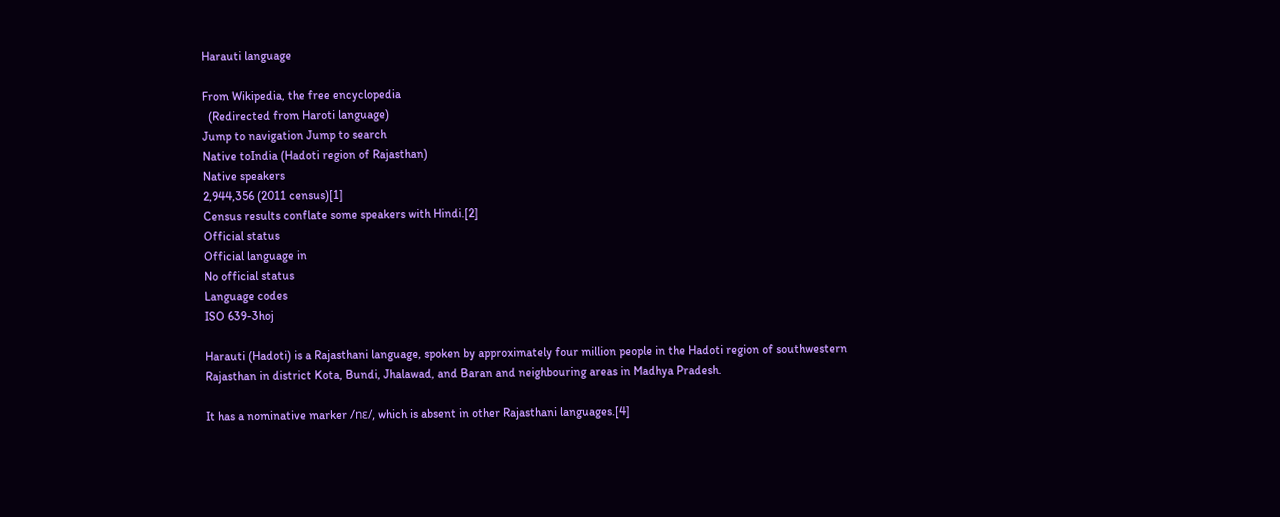Harauti language

From Wikipedia, the free encyclopedia
  (Redirected from Haroti language)
Jump to navigation Jump to search
Native toIndia (Hadoti region of Rajasthan)
Native speakers
2,944,356 (2011 census)[1]
Census results conflate some speakers with Hindi.[2]
Official status
Official language in
No official status
Language codes
ISO 639-3hoj

Harauti (Hadoti) is a Rajasthani language, spoken by approximately four million people in the Hadoti region of southwestern Rajasthan in district Kota, Bundi, Jhalawad, and Baran and neighbouring areas in Madhya Pradesh.

It has a nominative marker /nɛ/, which is absent in other Rajasthani languages.[4]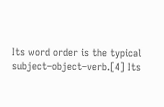Its word order is the typical subject–object–verb.[4] Its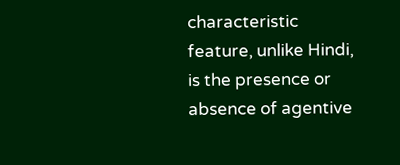characteristic feature, unlike Hindi, is the presence or absence of agentive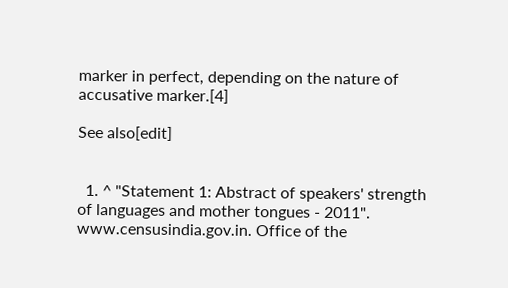marker in perfect, depending on the nature of accusative marker.[4]

See also[edit]


  1. ^ "Statement 1: Abstract of speakers' strength of languages and mother tongues - 2011". www.censusindia.gov.in. Office of the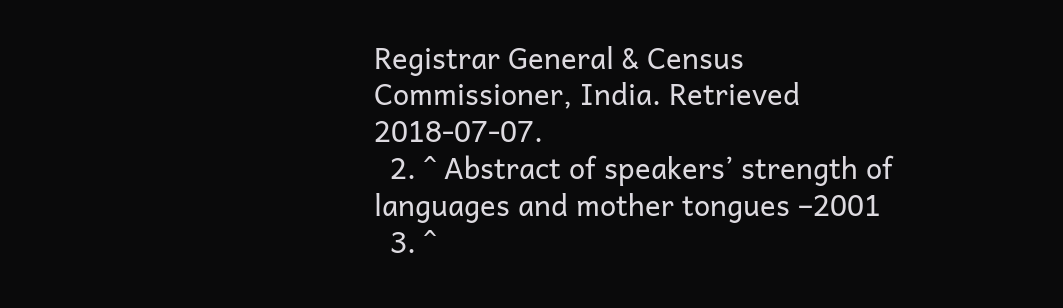Registrar General & Census Commissioner, India. Retrieved 2018-07-07.
  2. ^ Abstract of speakers’ strength of languages and mother tongues –2001
  3. ^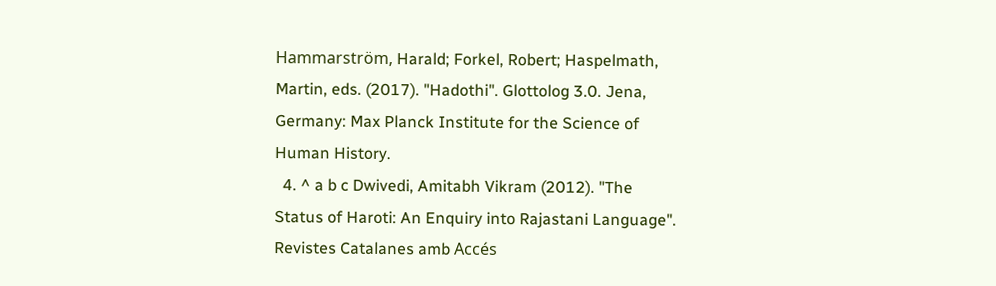Hammarström, Harald; Forkel, Robert; Haspelmath, Martin, eds. (2017). "Hadothi". Glottolog 3.0. Jena, Germany: Max Planck Institute for the Science of Human History.
  4. ^ a b c Dwivedi, Amitabh Vikram (2012). "The Status of Haroti: An Enquiry into Rajastani Language". Revistes Catalanes amb Accés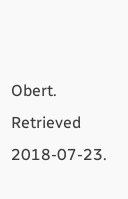Obert. Retrieved 2018-07-23.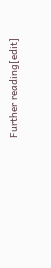Further reading[edit]